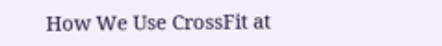How We Use CrossFit at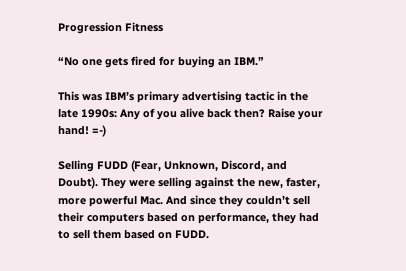Progression Fitness

“No one gets fired for buying an IBM.”

This was IBM’s primary advertising tactic in the late 1990s: Any of you alive back then? Raise your hand! =-)

Selling FUDD (Fear, Unknown, Discord, and Doubt). They were selling against the new, faster, more powerful Mac. And since they couldn’t sell their computers based on performance, they had to sell them based on FUDD.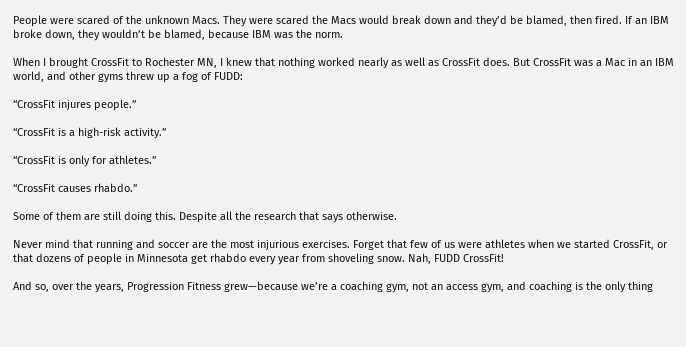People were scared of the unknown Macs. They were scared the Macs would break down and they’d be blamed, then fired. If an IBM broke down, they wouldn’t be blamed, because IBM was the norm.

When I brought CrossFit to Rochester MN, I knew that nothing worked nearly as well as CrossFit does. But CrossFit was a Mac in an IBM world, and other gyms threw up a fog of FUDD:

“CrossFit injures people.”

“CrossFit is a high-risk activity.”

“CrossFit is only for athletes.”

“CrossFit causes rhabdo.”

Some of them are still doing this. Despite all the research that says otherwise.

Never mind that running and soccer are the most injurious exercises. Forget that few of us were athletes when we started CrossFit, or that dozens of people in Minnesota get rhabdo every year from shoveling snow. Nah, FUDD CrossFit!

And so, over the years, Progression Fitness grew—because we’re a coaching gym, not an access gym, and coaching is the only thing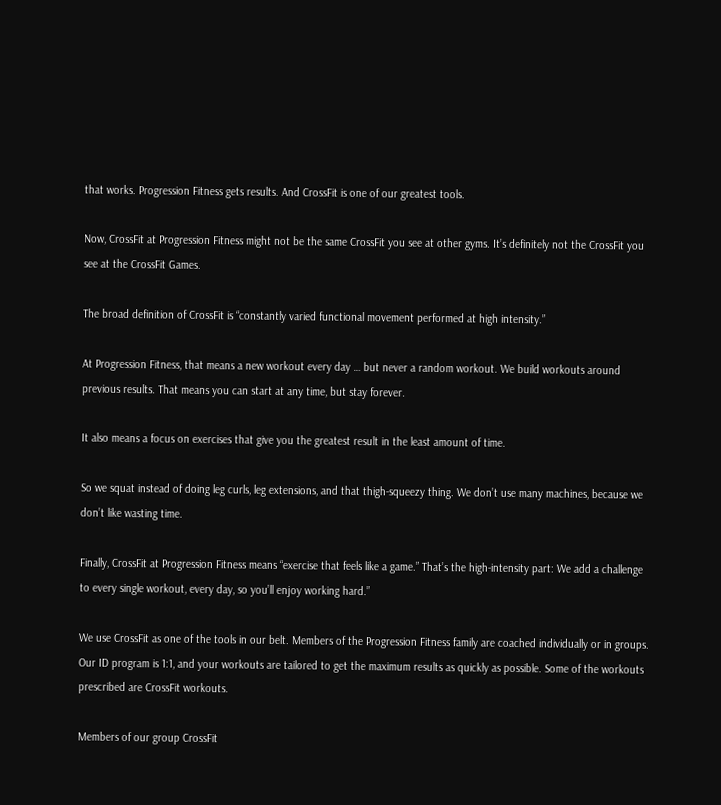that works. Progression Fitness gets results. And CrossFit is one of our greatest tools.

Now, CrossFit at Progression Fitness might not be the same CrossFit you see at other gyms. It’s definitely not the CrossFit you see at the CrossFit Games.

The broad definition of CrossFit is “constantly varied functional movement performed at high intensity.”

At Progression Fitness, that means a new workout every day … but never a random workout. We build workouts around previous results. That means you can start at any time, but stay forever.

It also means a focus on exercises that give you the greatest result in the least amount of time.

So we squat instead of doing leg curls, leg extensions, and that thigh-squeezy thing. We don’t use many machines, because we don’t like wasting time.

Finally, CrossFit at Progression Fitness means “exercise that feels like a game.” That’s the high-intensity part: We add a challenge to every single workout, every day, so you’ll enjoy working hard.”

We use CrossFit as one of the tools in our belt. Members of the Progression Fitness family are coached individually or in groups. Our ID program is 1:1, and your workouts are tailored to get the maximum results as quickly as possible. Some of the workouts prescribed are CrossFit workouts.

Members of our group CrossFit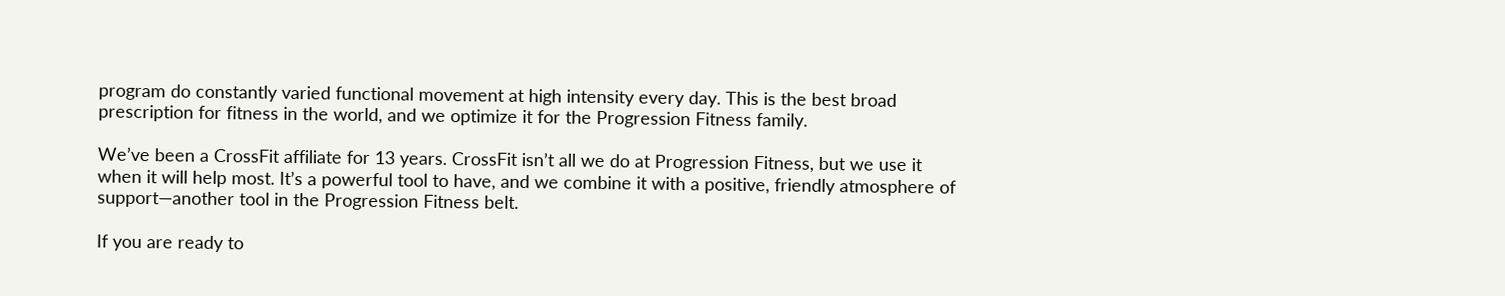program do constantly varied functional movement at high intensity every day. This is the best broad prescription for fitness in the world, and we optimize it for the Progression Fitness family.

We’ve been a CrossFit affiliate for 13 years. CrossFit isn’t all we do at Progression Fitness, but we use it when it will help most. It’s a powerful tool to have, and we combine it with a positive, friendly atmosphere of support—another tool in the Progression Fitness belt.

If you are ready to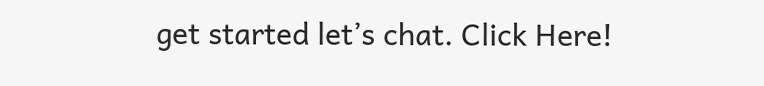get started let’s chat. Click Here!